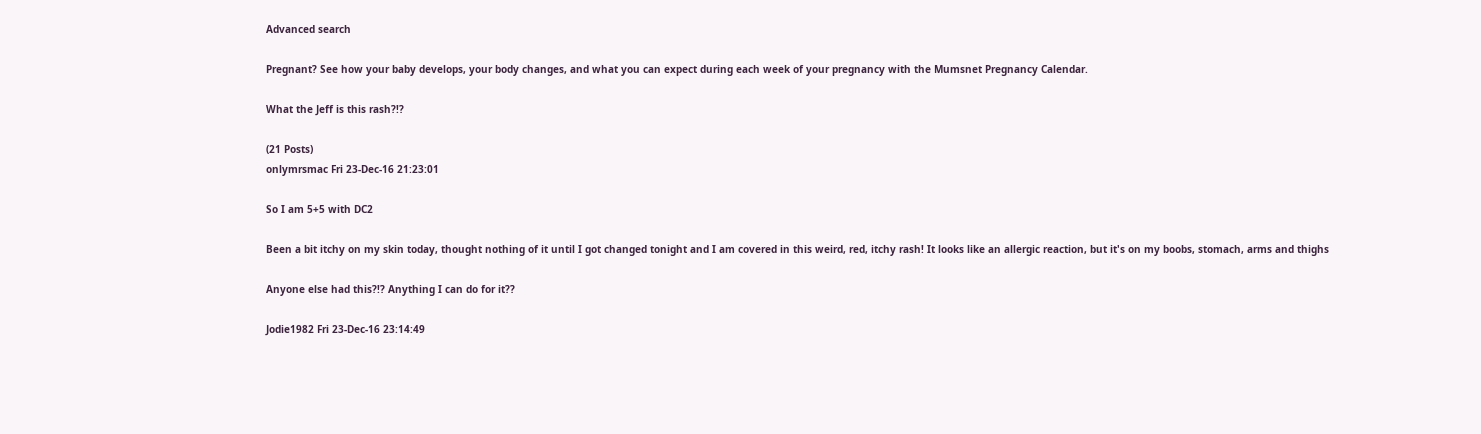Advanced search

Pregnant? See how your baby develops, your body changes, and what you can expect during each week of your pregnancy with the Mumsnet Pregnancy Calendar.

What the Jeff is this rash?!?

(21 Posts)
onlymrsmac Fri 23-Dec-16 21:23:01

So I am 5+5 with DC2

Been a bit itchy on my skin today, thought nothing of it until I got changed tonight and I am covered in this weird, red, itchy rash! It looks like an allergic reaction, but it's on my boobs, stomach, arms and thighs

Anyone else had this?!? Anything I can do for it??

Jodie1982 Fri 23-Dec-16 23:14:49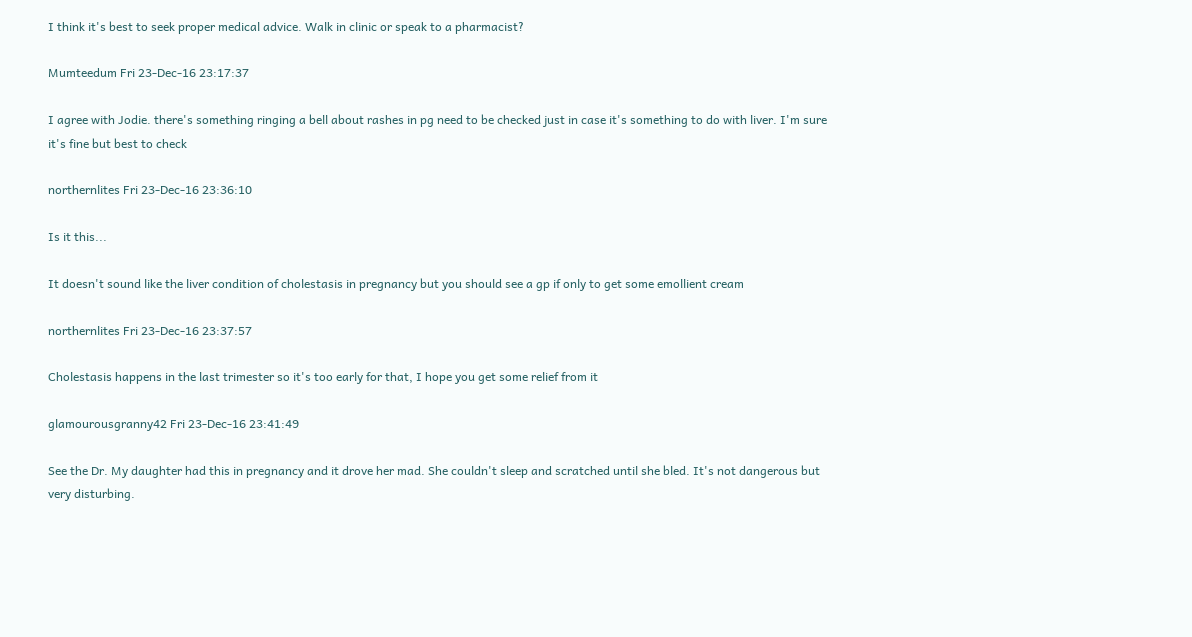I think it's best to seek proper medical advice. Walk in clinic or speak to a pharmacist?

Mumteedum Fri 23-Dec-16 23:17:37

I agree with Jodie. there's something ringing a bell about rashes in pg need to be checked just in case it's something to do with liver. I'm sure it's fine but best to check

northernlites Fri 23-Dec-16 23:36:10

Is it this...

It doesn't sound like the liver condition of cholestasis in pregnancy but you should see a gp if only to get some emollient cream

northernlites Fri 23-Dec-16 23:37:57

Cholestasis happens in the last trimester so it's too early for that, I hope you get some relief from it

glamourousgranny42 Fri 23-Dec-16 23:41:49

See the Dr. My daughter had this in pregnancy and it drove her mad. She couldn't sleep and scratched until she bled. It's not dangerous but very disturbing.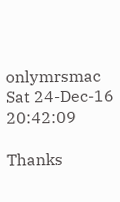onlymrsmac Sat 24-Dec-16 20:42:09

Thanks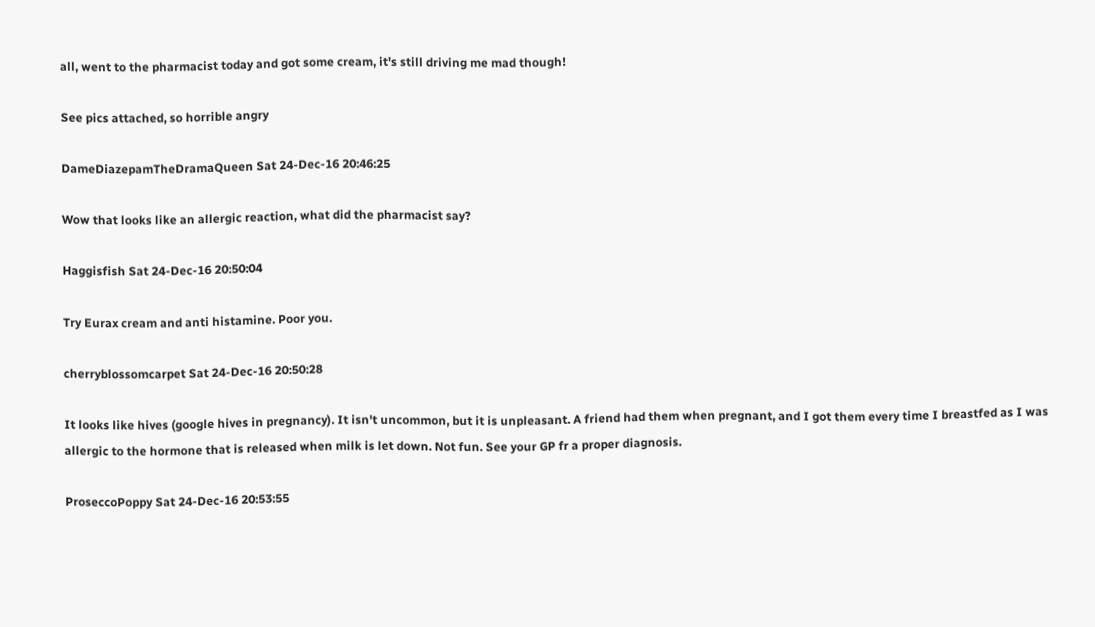all, went to the pharmacist today and got some cream, it's still driving me mad though!

See pics attached, so horrible angry

DameDiazepamTheDramaQueen Sat 24-Dec-16 20:46:25

Wow that looks like an allergic reaction, what did the pharmacist say?

Haggisfish Sat 24-Dec-16 20:50:04

Try Eurax cream and anti histamine. Poor you.

cherryblossomcarpet Sat 24-Dec-16 20:50:28

It looks like hives (google hives in pregnancy). It isn't uncommon, but it is unpleasant. A friend had them when pregnant, and I got them every time I breastfed as I was allergic to the hormone that is released when milk is let down. Not fun. See your GP fr a proper diagnosis.

ProseccoPoppy Sat 24-Dec-16 20:53:55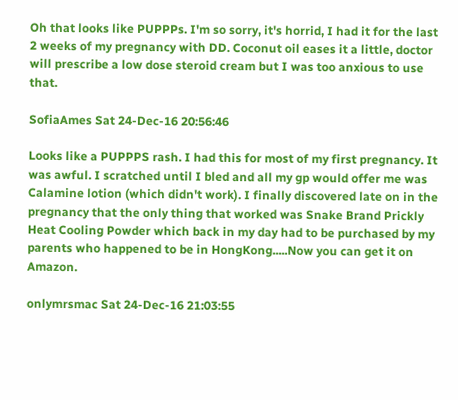Oh that looks like PUPPPs. I'm so sorry, it's horrid, I had it for the last 2 weeks of my pregnancy with DD. Coconut oil eases it a little, doctor will prescribe a low dose steroid cream but I was too anxious to use that.

SofiaAmes Sat 24-Dec-16 20:56:46

Looks like a PUPPPS rash. I had this for most of my first pregnancy. It was awful. I scratched until I bled and all my gp would offer me was Calamine lotion (which didn't work). I finally discovered late on in the pregnancy that the only thing that worked was Snake Brand Prickly Heat Cooling Powder which back in my day had to be purchased by my parents who happened to be in HongKong.....Now you can get it on Amazon.

onlymrsmac Sat 24-Dec-16 21:03:55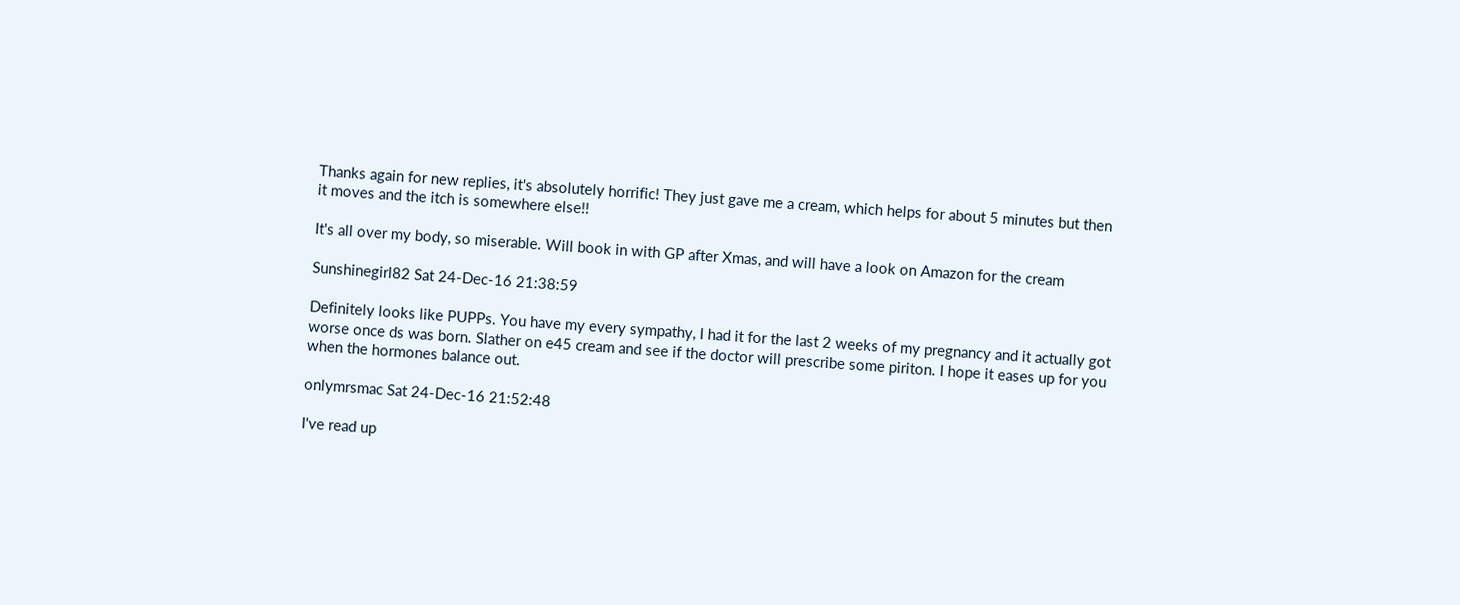Thanks again for new replies, it's absolutely horrific! They just gave me a cream, which helps for about 5 minutes but then it moves and the itch is somewhere else!!

It's all over my body, so miserable. Will book in with GP after Xmas, and will have a look on Amazon for the cream

Sunshinegirl82 Sat 24-Dec-16 21:38:59

Definitely looks like PUPPs. You have my every sympathy, I had it for the last 2 weeks of my pregnancy and it actually got worse once ds was born. Slather on e45 cream and see if the doctor will prescribe some piriton. I hope it eases up for you when the hormones balance out.

onlymrsmac Sat 24-Dec-16 21:52:48

I've read up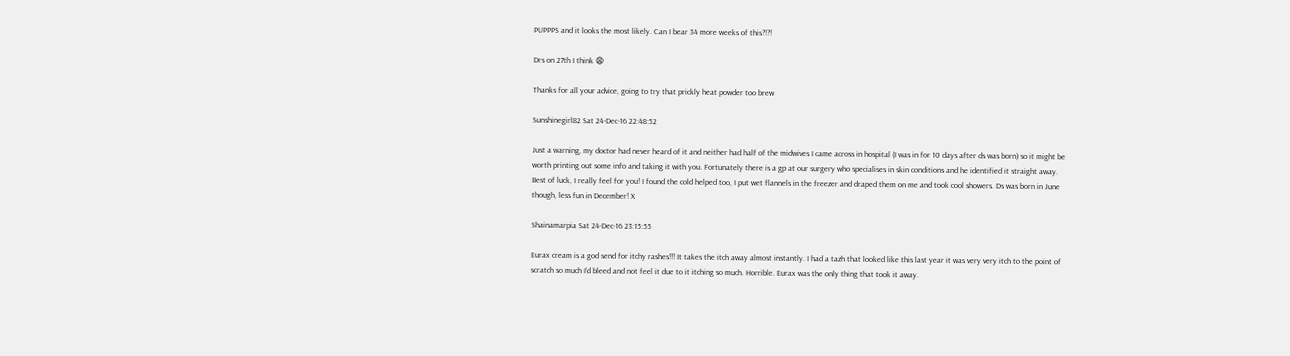PUPPPS and it looks the most likely. Can I bear 34 more weeks of this?!?!

Drs on 27th I think 😩

Thanks for all your advice, going to try that prickly heat powder too brew

Sunshinegirl82 Sat 24-Dec-16 22:48:52

Just a warning, my doctor had never heard of it and neither had half of the midwives I came across in hospital (I was in for 10 days after ds was born) so it might be worth printing out some info and taking it with you. Fortunately there is a gp at our surgery who specialises in skin conditions and he identified it straight away. Best of luck, I really feel for you! I found the cold helped too, I put wet flannels in the freezer and draped them on me and took cool showers. Ds was born in June though, less fun in December! X

Shainamarpia Sat 24-Dec-16 23:15:55

Eurax cream is a god send for itchy rashes!!! It takes the itch away almost instantly. I had a tazh that looked like this last year it was very very itch to the point of scratch so much I'd bleed and not feel it due to it itching so much. Horrible. Eurax was the only thing that took it away.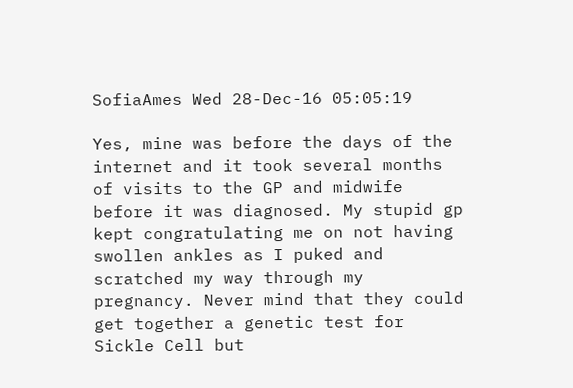SofiaAmes Wed 28-Dec-16 05:05:19

Yes, mine was before the days of the internet and it took several months of visits to the GP and midwife before it was diagnosed. My stupid gp kept congratulating me on not having swollen ankles as I puked and scratched my way through my pregnancy. Never mind that they could get together a genetic test for Sickle Cell but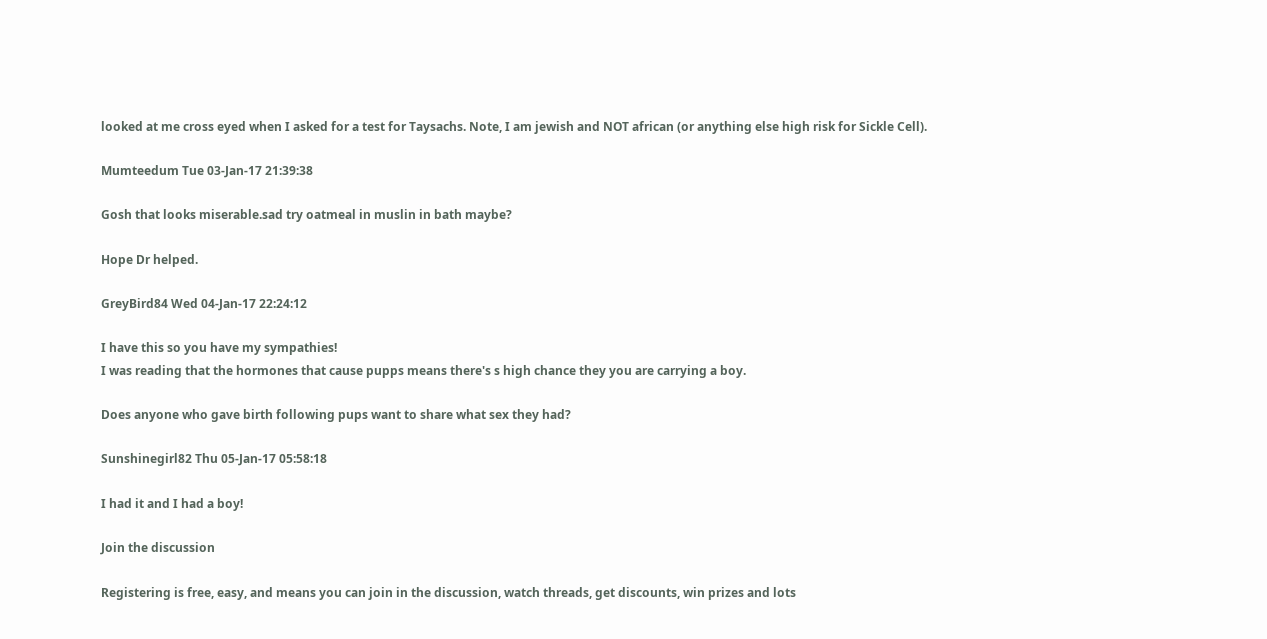looked at me cross eyed when I asked for a test for Taysachs. Note, I am jewish and NOT african (or anything else high risk for Sickle Cell).

Mumteedum Tue 03-Jan-17 21:39:38

Gosh that looks miserable.sad try oatmeal in muslin in bath maybe?

Hope Dr helped.

GreyBird84 Wed 04-Jan-17 22:24:12

I have this so you have my sympathies!
I was reading that the hormones that cause pupps means there's s high chance they you are carrying a boy.

Does anyone who gave birth following pups want to share what sex they had?

Sunshinegirl82 Thu 05-Jan-17 05:58:18

I had it and I had a boy!

Join the discussion

Registering is free, easy, and means you can join in the discussion, watch threads, get discounts, win prizes and lots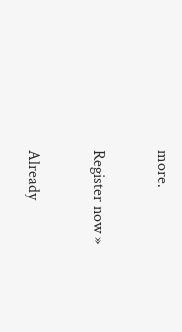more.

Register now »

Already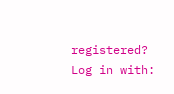registered? Log in with: